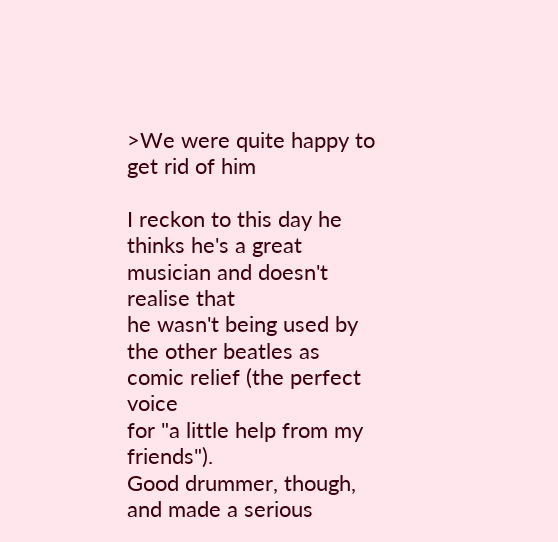>We were quite happy to get rid of him

I reckon to this day he thinks he's a great musician and doesn't realise that
he wasn't being used by the other beatles as comic relief (the perfect voice
for "a little help from my friends").
Good drummer, though, and made a serious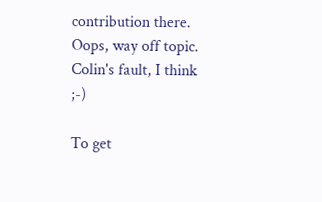contribution there.
Oops, way off topic. Colin's fault, I think ;-)

To get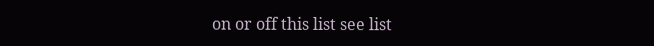on or off this list see list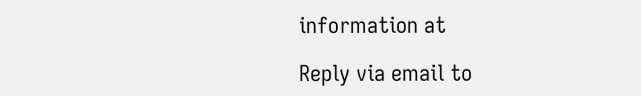information at

Reply via email to